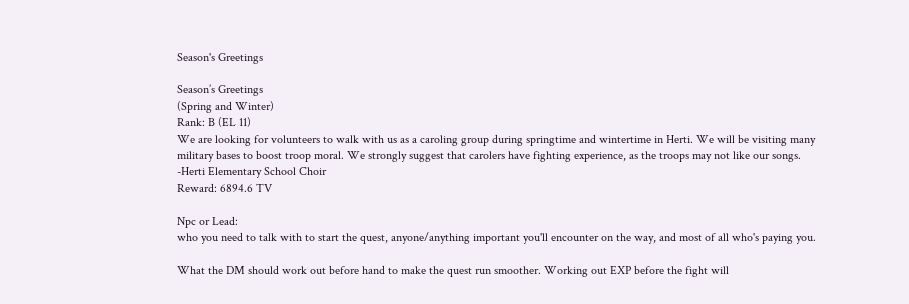Season's Greetings

Season’s Greetings
(Spring and Winter)
Rank: B (EL 11)
We are looking for volunteers to walk with us as a caroling group during springtime and wintertime in Herti. We will be visiting many military bases to boost troop moral. We strongly suggest that carolers have fighting experience, as the troops may not like our songs.
-Herti Elementary School Choir
Reward: 6894.6 TV

Npc or Lead:
who you need to talk with to start the quest, anyone/anything important you'll encounter on the way, and most of all who's paying you.

What the DM should work out before hand to make the quest run smoother. Working out EXP before the fight will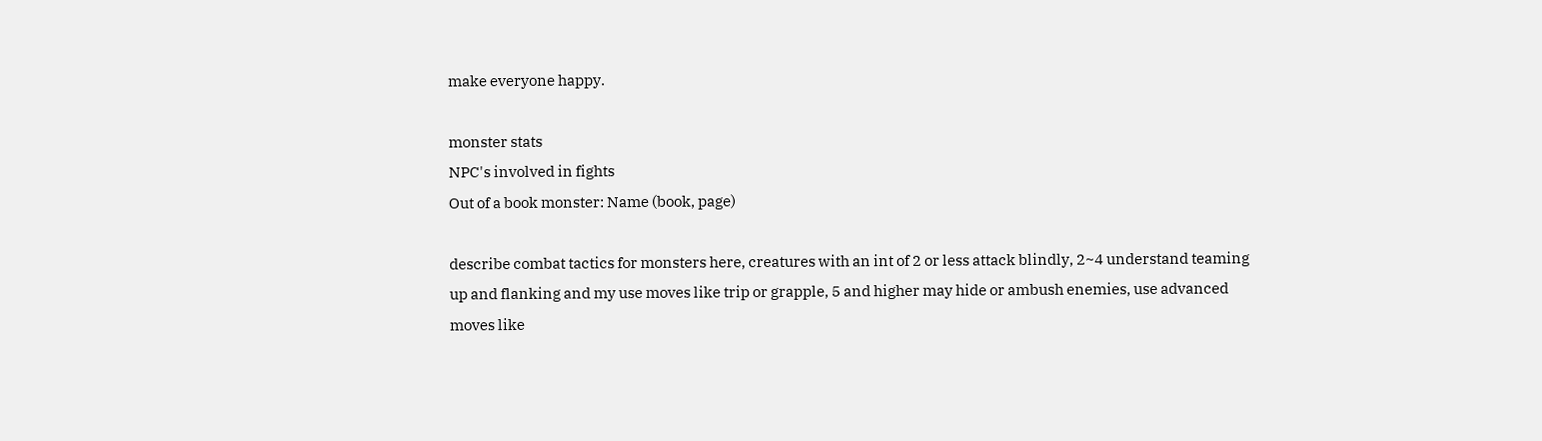make everyone happy.

monster stats
NPC's involved in fights
Out of a book monster: Name (book, page)

describe combat tactics for monsters here, creatures with an int of 2 or less attack blindly, 2~4 understand teaming up and flanking and my use moves like trip or grapple, 5 and higher may hide or ambush enemies, use advanced moves like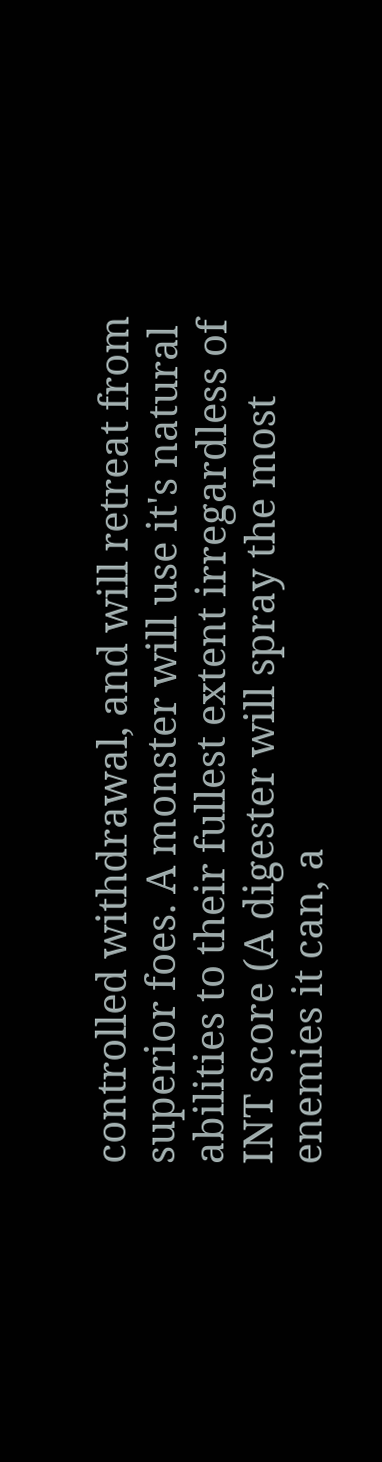controlled withdrawal, and will retreat from superior foes. A monster will use it's natural abilities to their fullest extent irregardless of INT score (A digester will spray the most enemies it can, a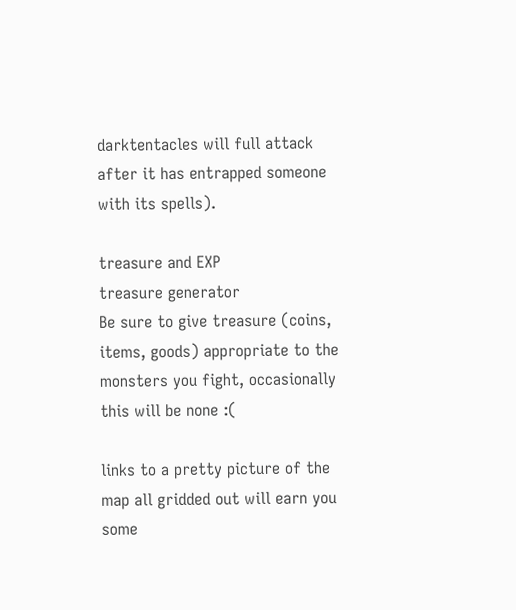darktentacles will full attack after it has entrapped someone with its spells).

treasure and EXP
treasure generator
Be sure to give treasure (coins, items, goods) appropriate to the monsters you fight, occasionally this will be none :(

links to a pretty picture of the map all gridded out will earn you some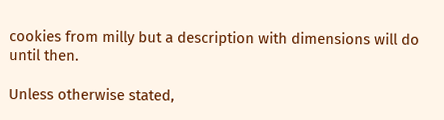cookies from milly but a description with dimensions will do until then.

Unless otherwise stated,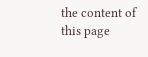the content of this page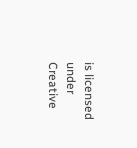is licensed under Creative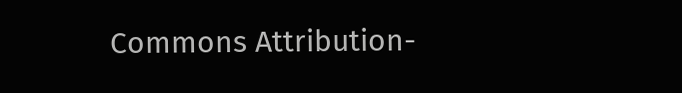Commons Attribution-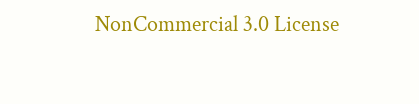NonCommercial 3.0 License